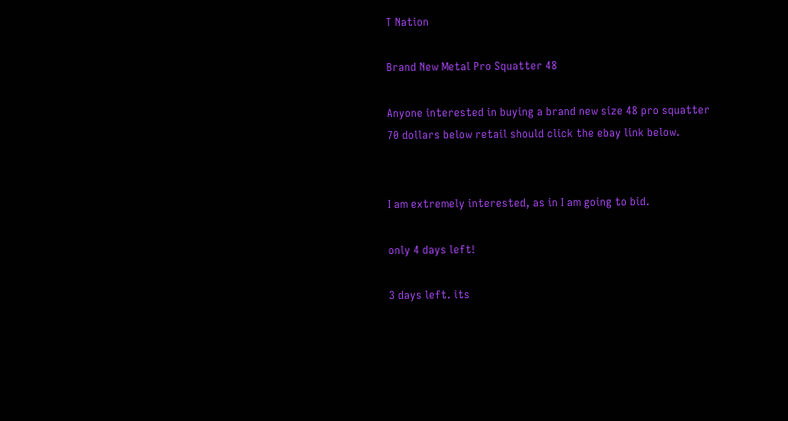T Nation

Brand New Metal Pro Squatter 48

Anyone interested in buying a brand new size 48 pro squatter 70 dollars below retail should click the ebay link below.


I am extremely interested, as in I am going to bid.

only 4 days left!

3 days left. its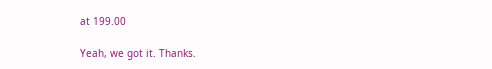at 199.00

Yeah, we got it. Thanks.